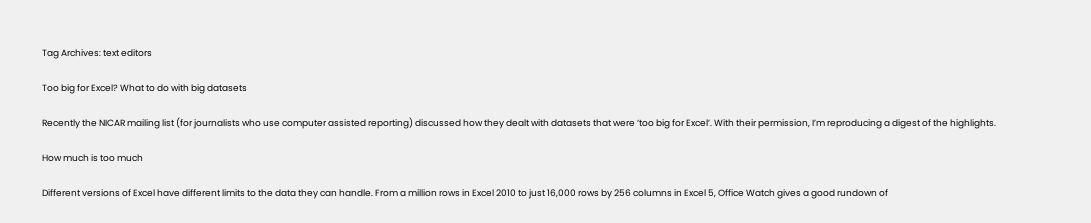Tag Archives: text editors

Too big for Excel? What to do with big datasets

Recently the NICAR mailing list (for journalists who use computer assisted reporting) discussed how they dealt with datasets that were ‘too big for Excel’. With their permission, I’m reproducing a digest of the highlights.

How much is too much

Different versions of Excel have different limits to the data they can handle. From a million rows in Excel 2010 to just 16,000 rows by 256 columns in Excel 5, Office Watch gives a good rundown of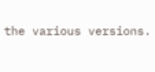the various versions.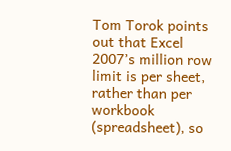Tom Torok points out that Excel 2007’s million row limit is per sheet, rather than per workbook (spreadsheet), so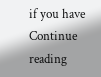if you have Continue reading